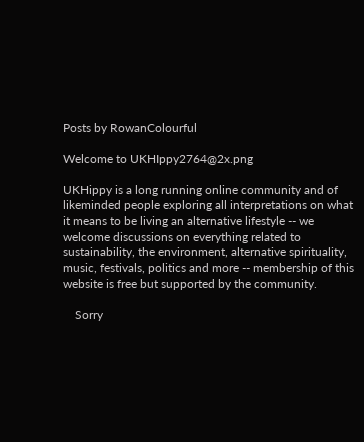Posts by RowanColourful

Welcome to UKHIppy2764@2x.png

UKHippy is a long running online community and of likeminded people exploring all interpretations on what it means to be living an alternative lifestyle -- we welcome discussions on everything related to sustainability, the environment, alternative spirituality, music, festivals, politics and more -- membership of this website is free but supported by the community.

    Sorry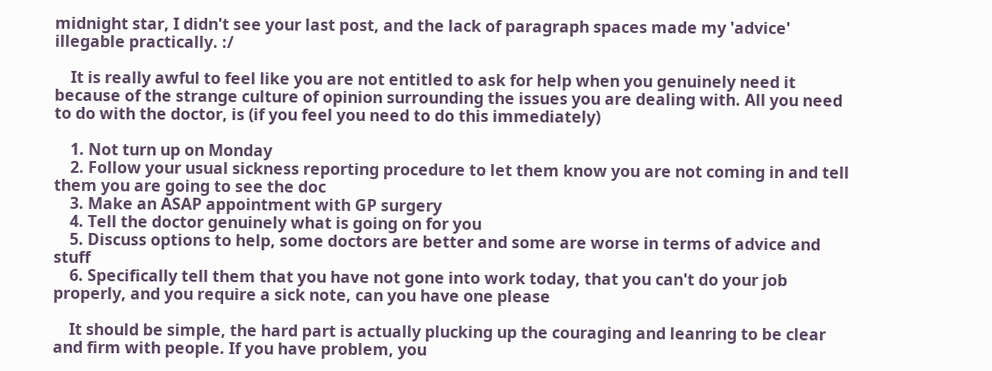midnight star, I didn't see your last post, and the lack of paragraph spaces made my 'advice' illegable practically. :/

    It is really awful to feel like you are not entitled to ask for help when you genuinely need it because of the strange culture of opinion surrounding the issues you are dealing with. All you need to do with the doctor, is (if you feel you need to do this immediately)

    1. Not turn up on Monday
    2. Follow your usual sickness reporting procedure to let them know you are not coming in and tell them you are going to see the doc
    3. Make an ASAP appointment with GP surgery
    4. Tell the doctor genuinely what is going on for you
    5. Discuss options to help, some doctors are better and some are worse in terms of advice and stuff
    6. Specifically tell them that you have not gone into work today, that you can't do your job properly, and you require a sick note, can you have one please

    It should be simple, the hard part is actually plucking up the couraging and leanring to be clear and firm with people. If you have problem, you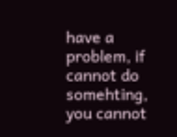have a problem, if cannot do somehting, you cannot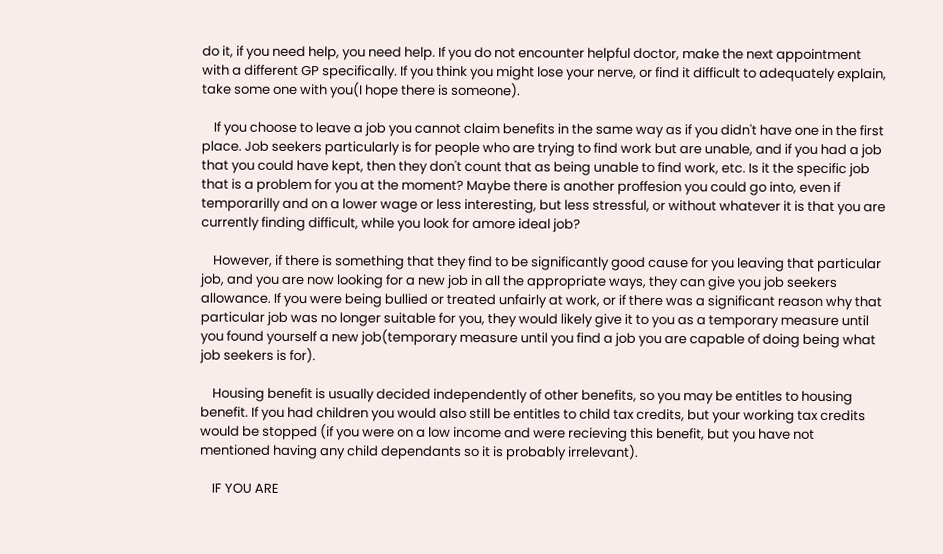do it, if you need help, you need help. If you do not encounter helpful doctor, make the next appointment with a different GP specifically. If you think you might lose your nerve, or find it difficult to adequately explain, take some one with you(I hope there is someone).

    If you choose to leave a job you cannot claim benefits in the same way as if you didn't have one in the first place. Job seekers particularly is for people who are trying to find work but are unable, and if you had a job that you could have kept, then they don't count that as being unable to find work, etc. Is it the specific job that is a problem for you at the moment? Maybe there is another proffesion you could go into, even if temporarilly and on a lower wage or less interesting, but less stressful, or without whatever it is that you are currently finding difficult, while you look for amore ideal job?

    However, if there is something that they find to be significantly good cause for you leaving that particular job, and you are now looking for a new job in all the appropriate ways, they can give you job seekers allowance. If you were being bullied or treated unfairly at work, or if there was a significant reason why that particular job was no longer suitable for you, they would likely give it to you as a temporary measure until you found yourself a new job(temporary measure until you find a job you are capable of doing being what job seekers is for).

    Housing benefit is usually decided independently of other benefits, so you may be entitles to housing benefit. If you had children you would also still be entitles to child tax credits, but your working tax credits would be stopped (if you were on a low income and were recieving this benefit, but you have not mentioned having any child dependants so it is probably irrelevant).

    IF YOU ARE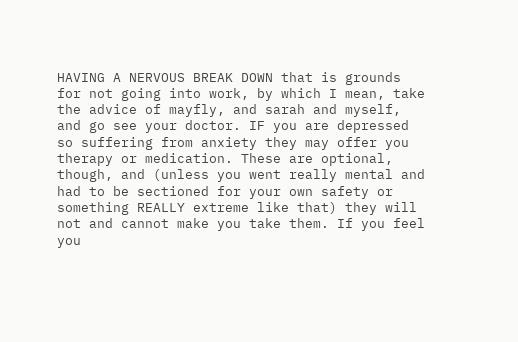HAVING A NERVOUS BREAK DOWN that is grounds for not going into work, by which I mean, take the advice of mayfly, and sarah and myself, and go see your doctor. IF you are depressed so suffering from anxiety they may offer you therapy or medication. These are optional, though, and (unless you went really mental and had to be sectioned for your own safety or something REALLY extreme like that) they will not and cannot make you take them. If you feel you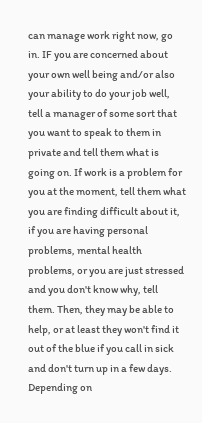can manage work right now, go in. IF you are concerned about your own well being and/or also your ability to do your job well, tell a manager of some sort that you want to speak to them in private and tell them what is going on. If work is a problem for you at the moment, tell them what you are finding difficult about it, if you are having personal problems, mental health problems, or you are just stressed and you don't know why, tell them. Then, they may be able to help, or at least they won't find it out of the blue if you call in sick and don't turn up in a few days. Depending on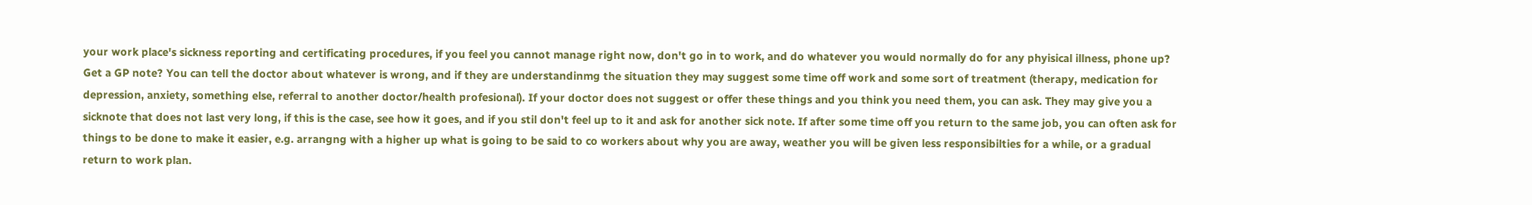your work place's sickness reporting and certificating procedures, if you feel you cannot manage right now, don't go in to work, and do whatever you would normally do for any phyisical illness, phone up? Get a GP note? You can tell the doctor about whatever is wrong, and if they are understandinmg the situation they may suggest some time off work and some sort of treatment (therapy, medication for depression, anxiety, something else, referral to another doctor/health profesional). If your doctor does not suggest or offer these things and you think you need them, you can ask. They may give you a sicknote that does not last very long, if this is the case, see how it goes, and if you stil don't feel up to it and ask for another sick note. If after some time off you return to the same job, you can often ask for things to be done to make it easier, e.g. arrangng with a higher up what is going to be said to co workers about why you are away, weather you will be given less responsibilties for a while, or a gradual return to work plan.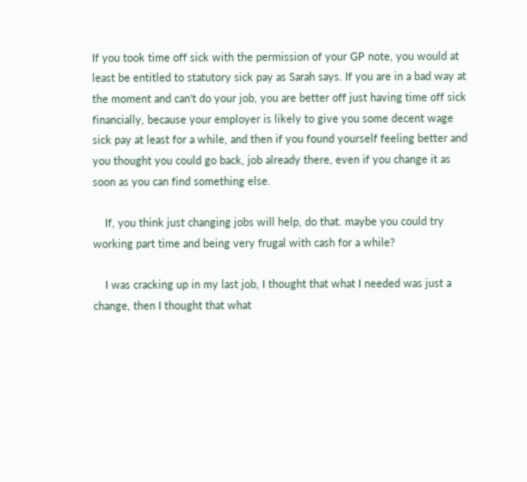If you took time off sick with the permission of your GP note, you would at least be entitled to statutory sick pay as Sarah says. If you are in a bad way at the moment and can't do your job, you are better off just having time off sick financially, because your employer is likely to give you some decent wage sick pay at least for a while, and then if you found yourself feeling better and you thought you could go back, job already there, even if you change it as soon as you can find something else.

    If, you think just changing jobs will help, do that. maybe you could try working part time and being very frugal with cash for a while?

    I was cracking up in my last job, I thought that what I needed was just a change, then I thought that what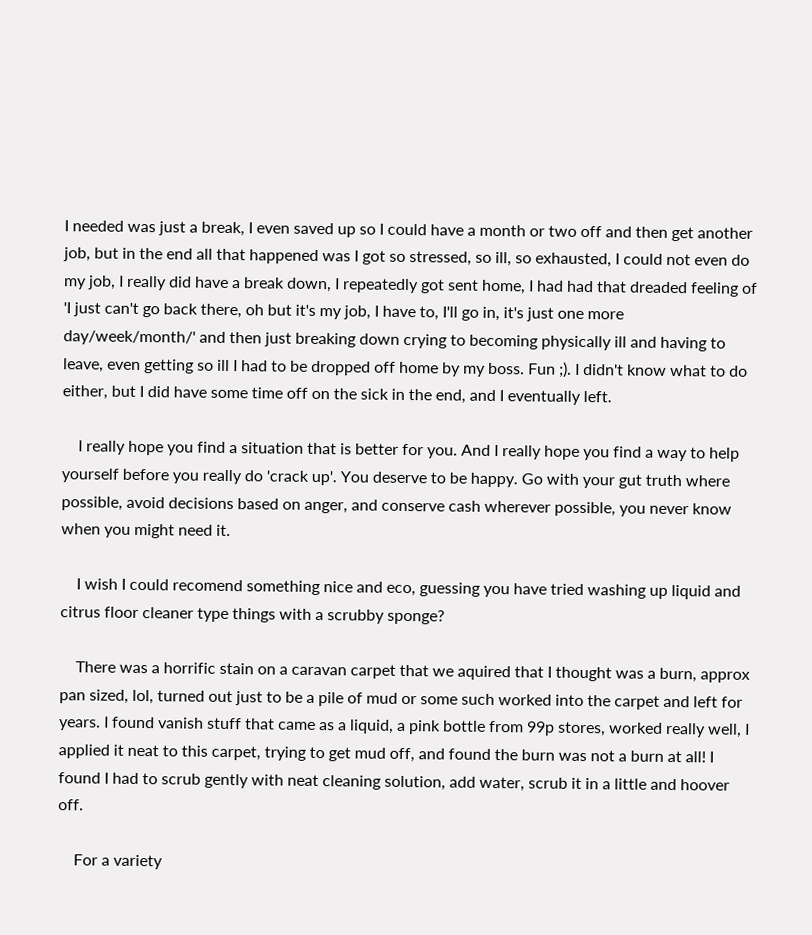I needed was just a break, I even saved up so I could have a month or two off and then get another job, but in the end all that happened was I got so stressed, so ill, so exhausted, I could not even do my job, I really did have a break down, I repeatedly got sent home, I had had that dreaded feeling of 'I just can't go back there, oh but it's my job, I have to, I'll go in, it's just one more day/week/month/' and then just breaking down crying to becoming physically ill and having to leave, even getting so ill I had to be dropped off home by my boss. Fun ;). I didn't know what to do either, but I did have some time off on the sick in the end, and I eventually left.

    I really hope you find a situation that is better for you. And I really hope you find a way to help yourself before you really do 'crack up'. You deserve to be happy. Go with your gut truth where possible, avoid decisions based on anger, and conserve cash wherever possible, you never know when you might need it.

    I wish I could recomend something nice and eco, guessing you have tried washing up liquid and citrus floor cleaner type things with a scrubby sponge?

    There was a horrific stain on a caravan carpet that we aquired that I thought was a burn, approx pan sized, lol, turned out just to be a pile of mud or some such worked into the carpet and left for years. I found vanish stuff that came as a liquid, a pink bottle from 99p stores, worked really well, I applied it neat to this carpet, trying to get mud off, and found the burn was not a burn at all! I found I had to scrub gently with neat cleaning solution, add water, scrub it in a little and hoover off.

    For a variety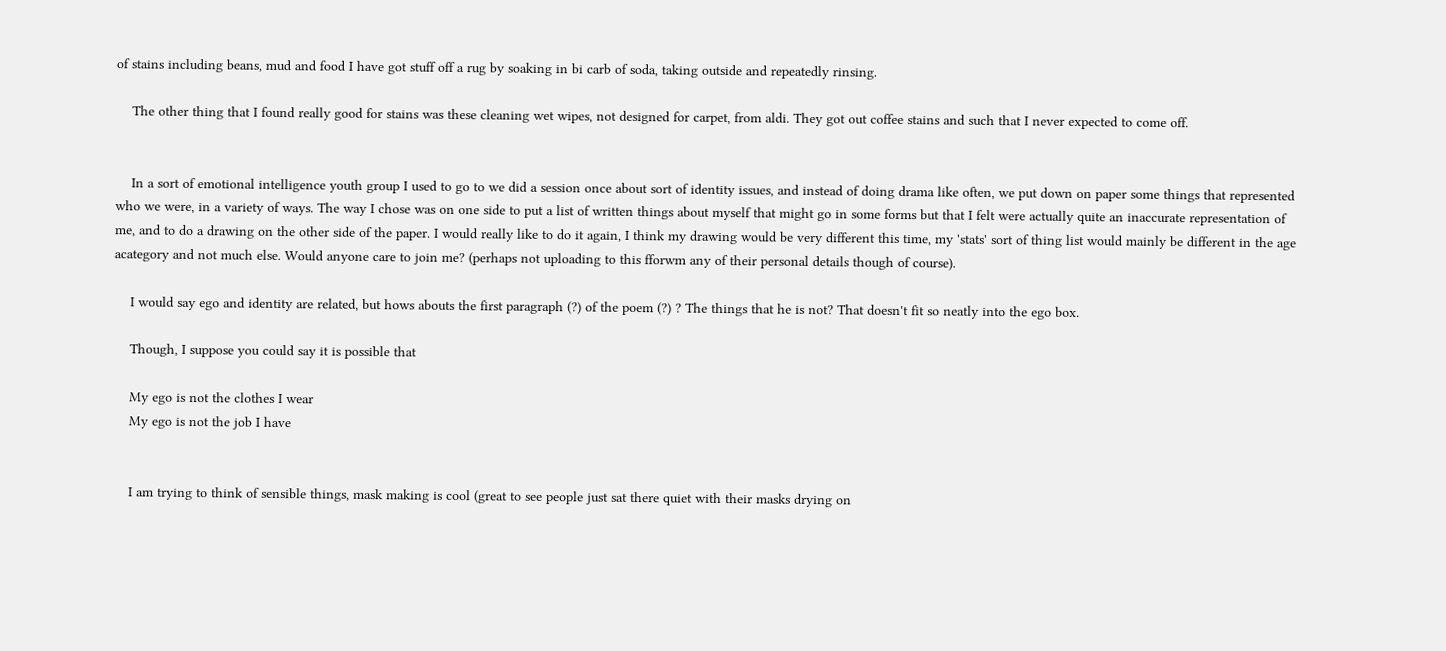of stains including beans, mud and food I have got stuff off a rug by soaking in bi carb of soda, taking outside and repeatedly rinsing.

    The other thing that I found really good for stains was these cleaning wet wipes, not designed for carpet, from aldi. They got out coffee stains and such that I never expected to come off.


    In a sort of emotional intelligence youth group I used to go to we did a session once about sort of identity issues, and instead of doing drama like often, we put down on paper some things that represented who we were, in a variety of ways. The way I chose was on one side to put a list of written things about myself that might go in some forms but that I felt were actually quite an inaccurate representation of me, and to do a drawing on the other side of the paper. I would really like to do it again, I think my drawing would be very different this time, my 'stats' sort of thing list would mainly be different in the age acategory and not much else. Would anyone care to join me? (perhaps not uploading to this fforwm any of their personal details though of course).

    I would say ego and identity are related, but hows abouts the first paragraph (?) of the poem (?) ? The things that he is not? That doesn't fit so neatly into the ego box.

    Though, I suppose you could say it is possible that

    My ego is not the clothes I wear
    My ego is not the job I have


    I am trying to think of sensible things, mask making is cool (great to see people just sat there quiet with their masks drying on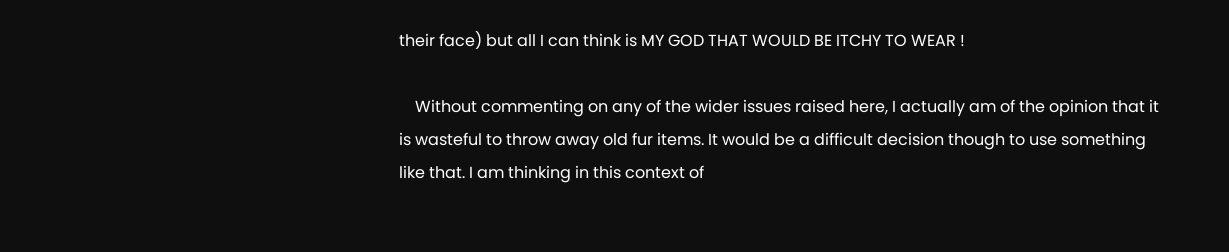their face) but all I can think is MY GOD THAT WOULD BE ITCHY TO WEAR !

    Without commenting on any of the wider issues raised here, I actually am of the opinion that it is wasteful to throw away old fur items. It would be a difficult decision though to use something like that. I am thinking in this context of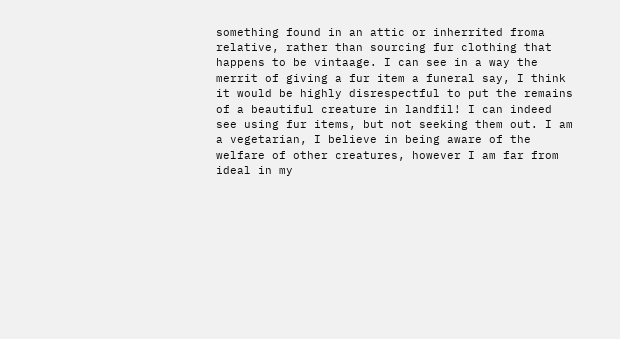something found in an attic or inherrited froma relative, rather than sourcing fur clothing that happens to be vintaage. I can see in a way the merrit of giving a fur item a funeral say, I think it would be highly disrespectful to put the remains of a beautiful creature in landfil! I can indeed see using fur items, but not seeking them out. I am a vegetarian, I believe in being aware of the welfare of other creatures, however I am far from ideal in my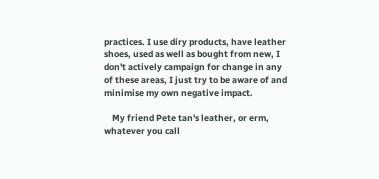practices. I use diry products, have leather shoes, used as well as bought from new, I don't actively campaign for change in any of these areas, I just try to be aware of and minimise my own negative impact.

    My friend Pete tan's leather, or erm, whatever you call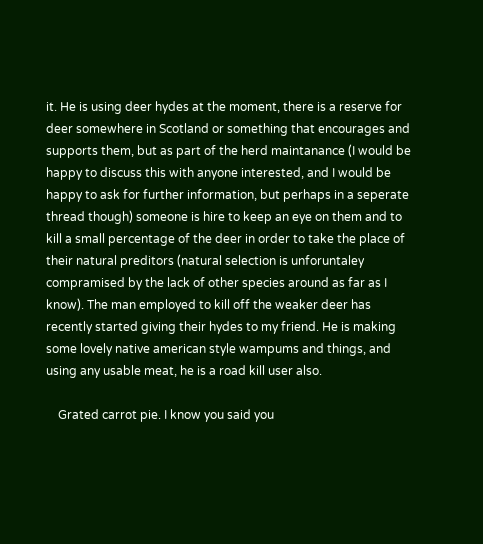it. He is using deer hydes at the moment, there is a reserve for deer somewhere in Scotland or something that encourages and supports them, but as part of the herd maintanance (I would be happy to discuss this with anyone interested, and I would be happy to ask for further information, but perhaps in a seperate thread though) someone is hire to keep an eye on them and to kill a small percentage of the deer in order to take the place of their natural preditors (natural selection is unforuntaley compramised by the lack of other species around as far as I know). The man employed to kill off the weaker deer has recently started giving their hydes to my friend. He is making some lovely native american style wampums and things, and using any usable meat, he is a road kill user also.

    Grated carrot pie. I know you said you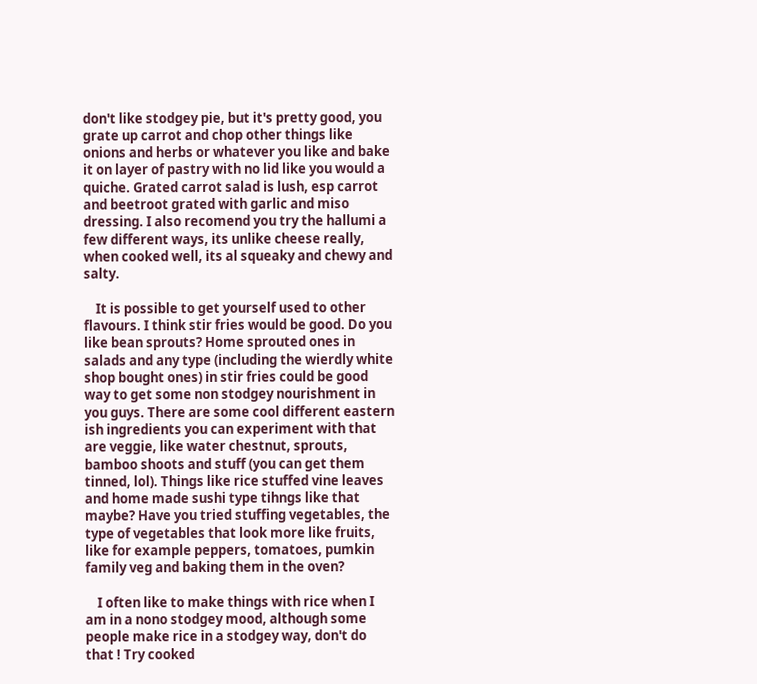don't like stodgey pie, but it's pretty good, you grate up carrot and chop other things like onions and herbs or whatever you like and bake it on layer of pastry with no lid like you would a quiche. Grated carrot salad is lush, esp carrot and beetroot grated with garlic and miso dressing. I also recomend you try the hallumi a few different ways, its unlike cheese really, when cooked well, its al squeaky and chewy and salty.

    It is possible to get yourself used to other flavours. I think stir fries would be good. Do you like bean sprouts? Home sprouted ones in salads and any type (including the wierdly white shop bought ones) in stir fries could be good way to get some non stodgey nourishment in you guys. There are some cool different eastern ish ingredients you can experiment with that are veggie, like water chestnut, sprouts, bamboo shoots and stuff (you can get them tinned, lol). Things like rice stuffed vine leaves and home made sushi type tihngs like that maybe? Have you tried stuffing vegetables, the type of vegetables that look more like fruits, like for example peppers, tomatoes, pumkin family veg and baking them in the oven?

    I often like to make things with rice when I am in a nono stodgey mood, although some people make rice in a stodgey way, don't do that ! Try cooked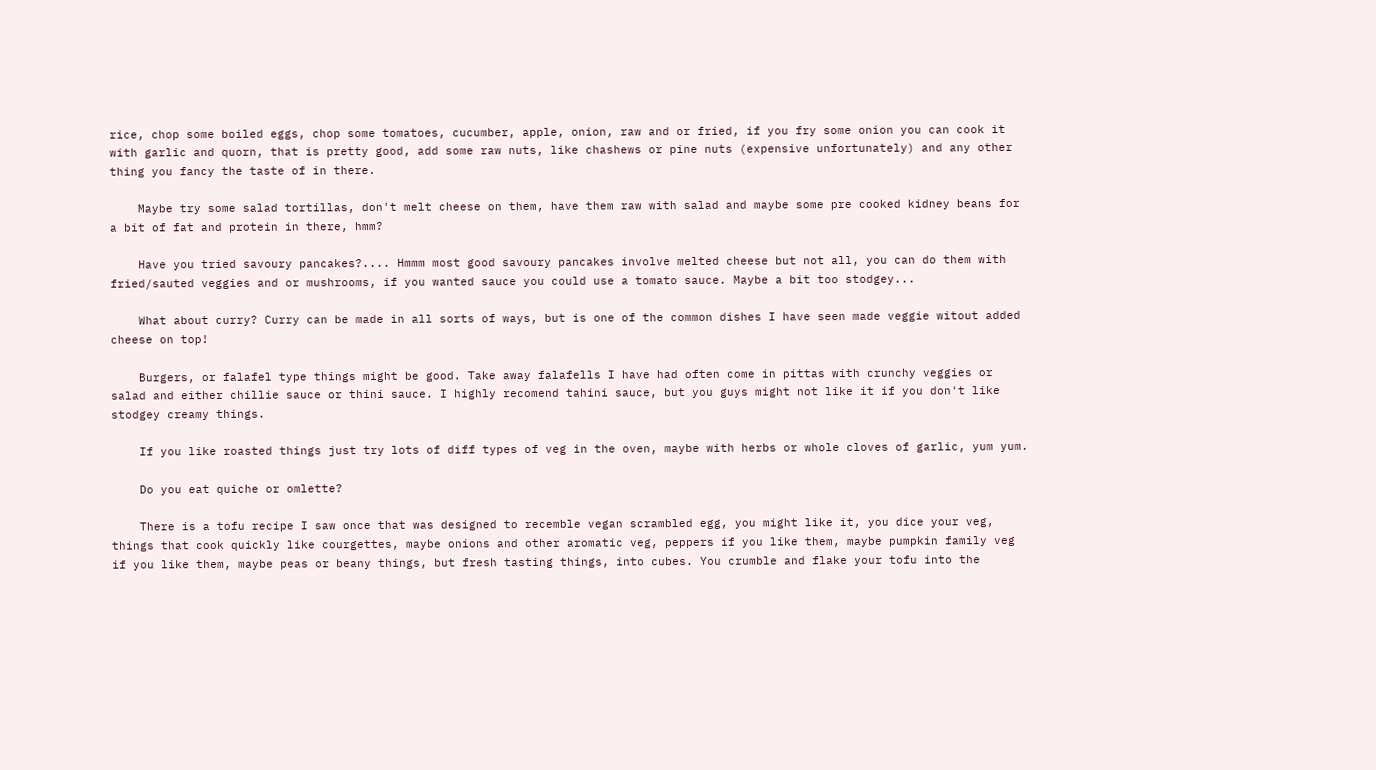rice, chop some boiled eggs, chop some tomatoes, cucumber, apple, onion, raw and or fried, if you fry some onion you can cook it with garlic and quorn, that is pretty good, add some raw nuts, like chashews or pine nuts (expensive unfortunately) and any other thing you fancy the taste of in there.

    Maybe try some salad tortillas, don't melt cheese on them, have them raw with salad and maybe some pre cooked kidney beans for a bit of fat and protein in there, hmm?

    Have you tried savoury pancakes?.... Hmmm most good savoury pancakes involve melted cheese but not all, you can do them with fried/sauted veggies and or mushrooms, if you wanted sauce you could use a tomato sauce. Maybe a bit too stodgey...

    What about curry? Curry can be made in all sorts of ways, but is one of the common dishes I have seen made veggie witout added cheese on top!

    Burgers, or falafel type things might be good. Take away falafells I have had often come in pittas with crunchy veggies or salad and either chillie sauce or thini sauce. I highly recomend tahini sauce, but you guys might not like it if you don't like stodgey creamy things.

    If you like roasted things just try lots of diff types of veg in the oven, maybe with herbs or whole cloves of garlic, yum yum.

    Do you eat quiche or omlette?

    There is a tofu recipe I saw once that was designed to recemble vegan scrambled egg, you might like it, you dice your veg, things that cook quickly like courgettes, maybe onions and other aromatic veg, peppers if you like them, maybe pumpkin family veg if you like them, maybe peas or beany things, but fresh tasting things, into cubes. You crumble and flake your tofu into the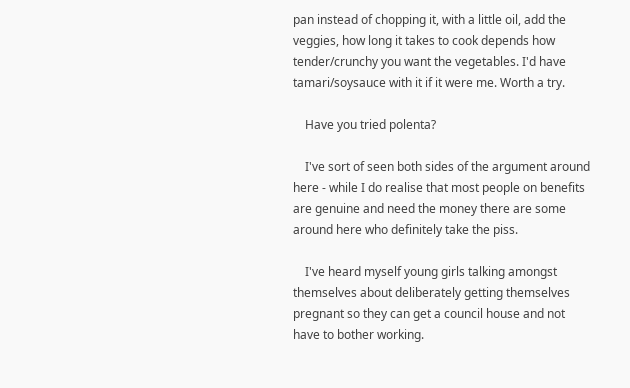pan instead of chopping it, with a little oil, add the veggies, how long it takes to cook depends how tender/crunchy you want the vegetables. I'd have tamari/soysauce with it if it were me. Worth a try.

    Have you tried polenta?

    I've sort of seen both sides of the argument around here - while I do realise that most people on benefits are genuine and need the money there are some around here who definitely take the piss.

    I've heard myself young girls talking amongst themselves about deliberately getting themselves pregnant so they can get a council house and not have to bother working.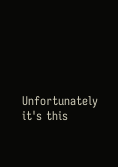Unfortunately it's this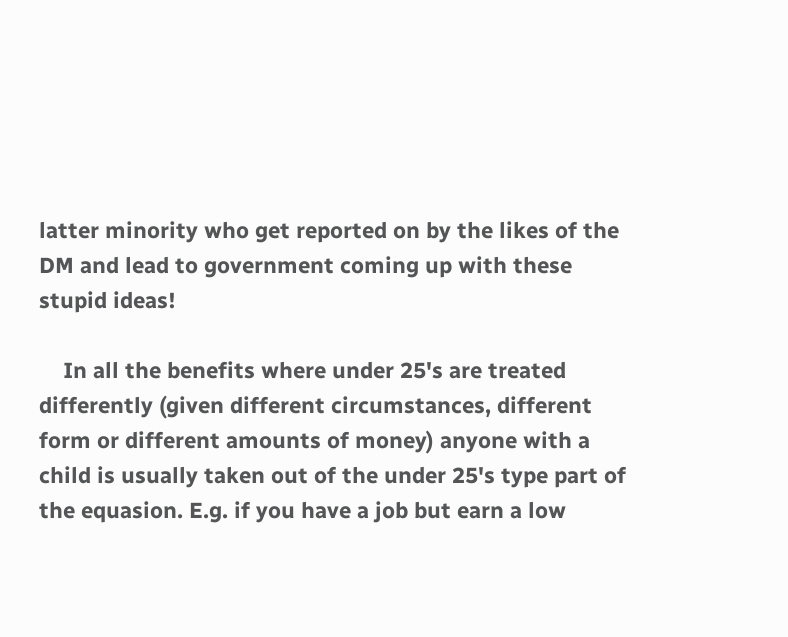latter minority who get reported on by the likes of the DM and lead to government coming up with these stupid ideas!

    In all the benefits where under 25's are treated differently (given different circumstances, different form or different amounts of money) anyone with a child is usually taken out of the under 25's type part of the equasion. E.g. if you have a job but earn a low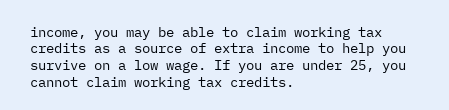income, you may be able to claim working tax credits as a source of extra income to help you survive on a low wage. If you are under 25, you cannot claim working tax credits.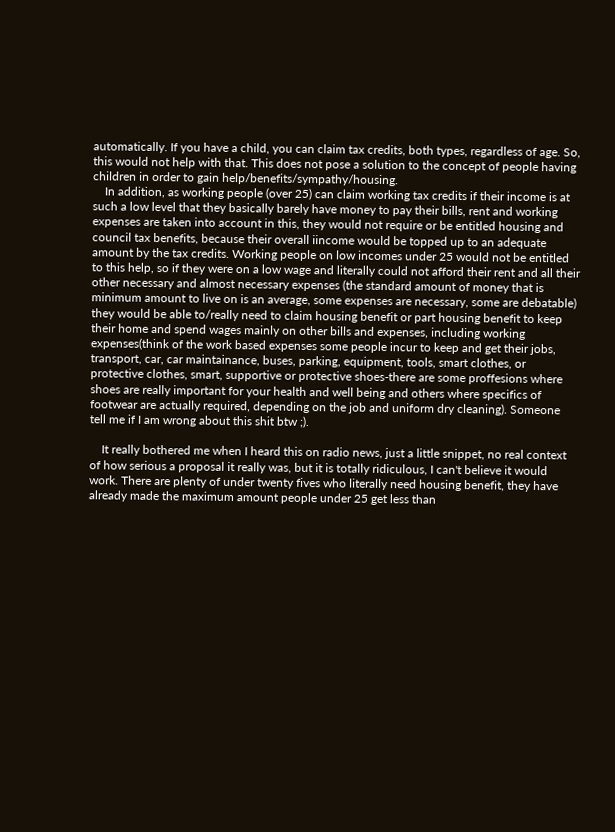automatically. If you have a child, you can claim tax credits, both types, regardless of age. So, this would not help with that. This does not pose a solution to the concept of people having children in order to gain help/benefits/sympathy/housing.
    In addition, as working people (over 25) can claim working tax credits if their income is at such a low level that they basically barely have money to pay their bills, rent and working expenses are taken into account in this, they would not require or be entitled housing and council tax benefits, because their overall iincome would be topped up to an adequate amount by the tax credits. Working people on low incomes under 25 would not be entitled to this help, so if they were on a low wage and literally could not afford their rent and all their other necessary and almost necessary expenses (the standard amount of money that is minimum amount to live on is an average, some expenses are necessary, some are debatable) they would be able to/really need to claim housing benefit or part housing benefit to keep their home and spend wages mainly on other bills and expenses, including working expenses(think of the work based expenses some people incur to keep and get their jobs, transport, car, car maintainance, buses, parking, equipment, tools, smart clothes, or protective clothes, smart, supportive or protective shoes-there are some proffesions where shoes are really important for your health and well being and others where specifics of footwear are actually required, depending on the job and uniform dry cleaning). Someone tell me if I am wrong about this shit btw ;).

    It really bothered me when I heard this on radio news, just a little snippet, no real context of how serious a proposal it really was, but it is totally ridiculous, I can't believe it would work. There are plenty of under twenty fives who literally need housing benefit, they have already made the maximum amount people under 25 get less than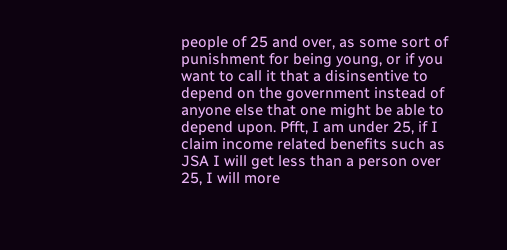people of 25 and over, as some sort of punishment for being young, or if you want to call it that a disinsentive to depend on the government instead of anyone else that one might be able to depend upon. Pfft, I am under 25, if I claim income related benefits such as JSA I will get less than a person over 25, I will more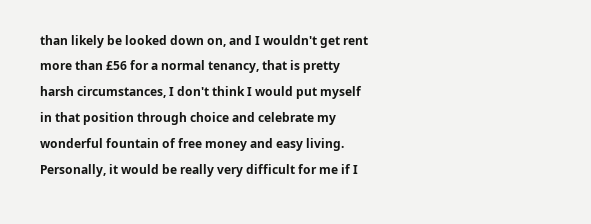than likely be looked down on, and I wouldn't get rent more than £56 for a normal tenancy, that is pretty harsh circumstances, I don't think I would put myself in that position through choice and celebrate my wonderful fountain of free money and easy living. Personally, it would be really very difficult for me if I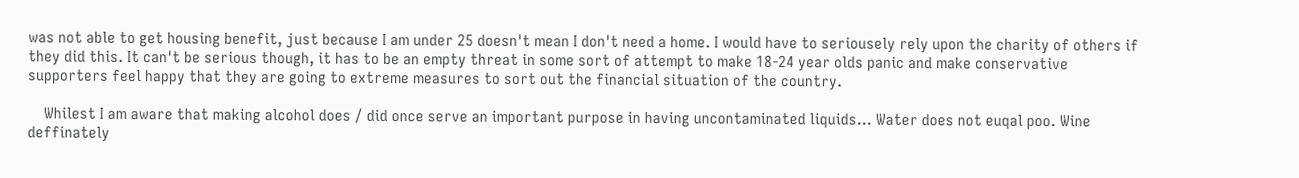was not able to get housing benefit, just because I am under 25 doesn't mean I don't need a home. I would have to seriousely rely upon the charity of others if they did this. It can't be serious though, it has to be an empty threat in some sort of attempt to make 18-24 year olds panic and make conservative supporters feel happy that they are going to extreme measures to sort out the financial situation of the country.

    Whilest I am aware that making alcohol does / did once serve an important purpose in having uncontaminated liquids... Water does not euqal poo. Wine deffinately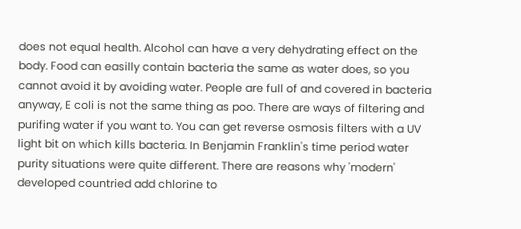does not equal health. Alcohol can have a very dehydrating effect on the body. Food can easilly contain bacteria the same as water does, so you cannot avoid it by avoiding water. People are full of and covered in bacteria anyway, E coli is not the same thing as poo. There are ways of filtering and purifing water if you want to. You can get reverse osmosis filters with a UV light bit on which kills bacteria. In Benjamin Franklin's time period water purity situations were quite different. There are reasons why 'modern' developed countried add chlorine to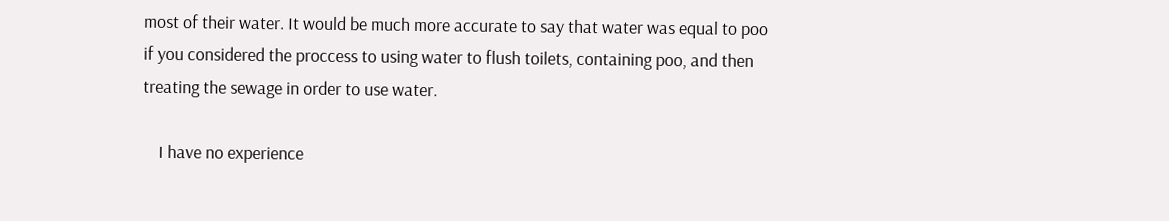most of their water. It would be much more accurate to say that water was equal to poo if you considered the proccess to using water to flush toilets, containing poo, and then treating the sewage in order to use water.

    I have no experience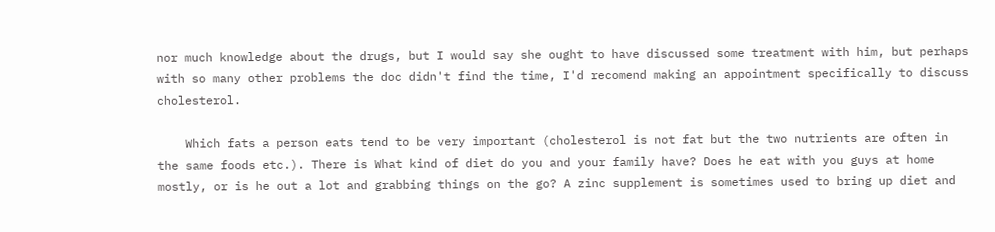nor much knowledge about the drugs, but I would say she ought to have discussed some treatment with him, but perhaps with so many other problems the doc didn't find the time, I'd recomend making an appointment specifically to discuss cholesterol.

    Which fats a person eats tend to be very important (cholesterol is not fat but the two nutrients are often in the same foods etc.). There is What kind of diet do you and your family have? Does he eat with you guys at home mostly, or is he out a lot and grabbing things on the go? A zinc supplement is sometimes used to bring up diet and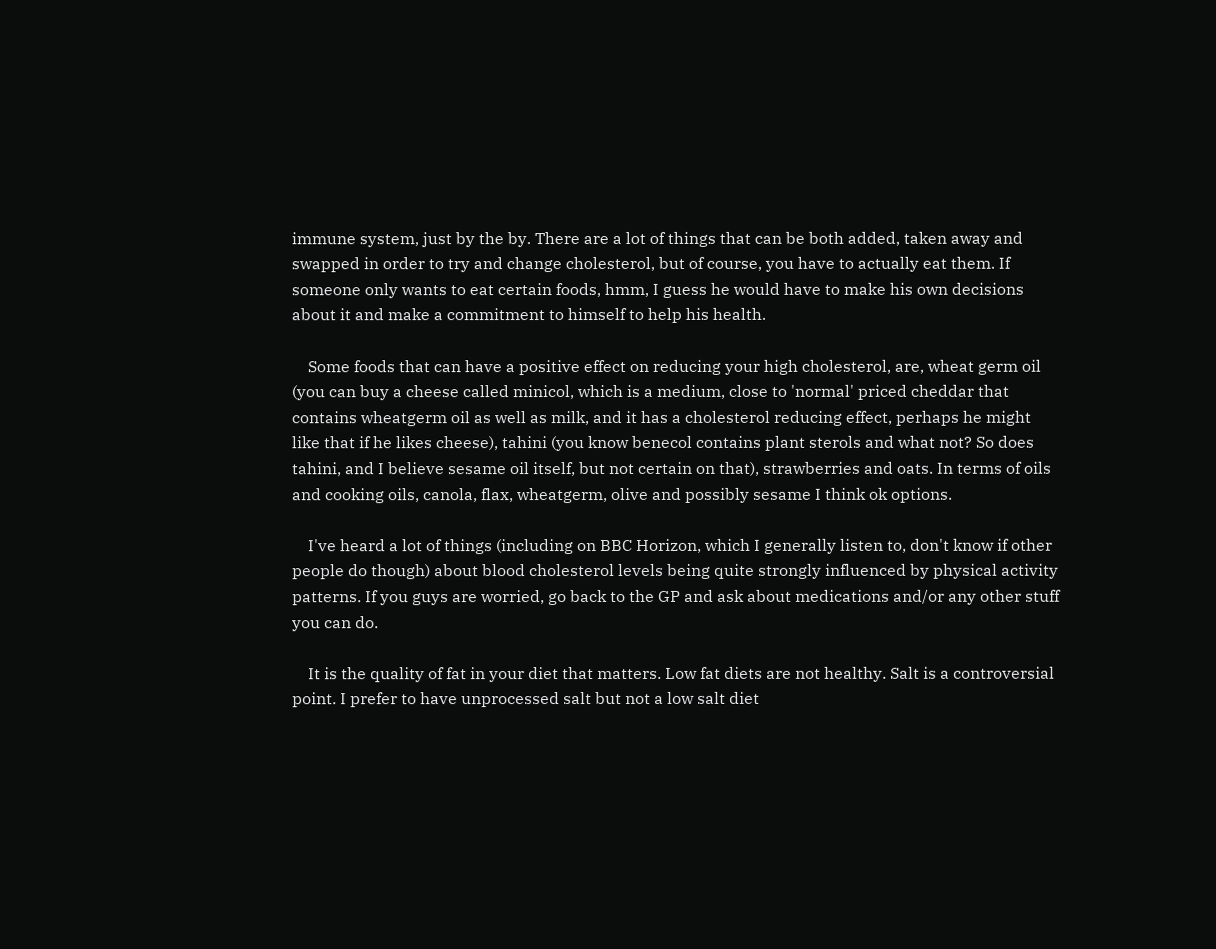immune system, just by the by. There are a lot of things that can be both added, taken away and swapped in order to try and change cholesterol, but of course, you have to actually eat them. If someone only wants to eat certain foods, hmm, I guess he would have to make his own decisions about it and make a commitment to himself to help his health.

    Some foods that can have a positive effect on reducing your high cholesterol, are, wheat germ oil (you can buy a cheese called minicol, which is a medium, close to 'normal' priced cheddar that contains wheatgerm oil as well as milk, and it has a cholesterol reducing effect, perhaps he might like that if he likes cheese), tahini (you know benecol contains plant sterols and what not? So does tahini, and I believe sesame oil itself, but not certain on that), strawberries and oats. In terms of oils and cooking oils, canola, flax, wheatgerm, olive and possibly sesame I think ok options.

    I've heard a lot of things (including on BBC Horizon, which I generally listen to, don't know if other people do though) about blood cholesterol levels being quite strongly influenced by physical activity patterns. If you guys are worried, go back to the GP and ask about medications and/or any other stuff you can do.

    It is the quality of fat in your diet that matters. Low fat diets are not healthy. Salt is a controversial point. I prefer to have unprocessed salt but not a low salt diet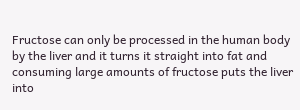Fructose can only be processed in the human body by the liver and it turns it straight into fat and consuming large amounts of fructose puts the liver into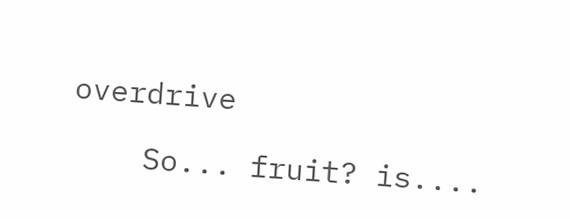overdrive

    So... fruit? is....